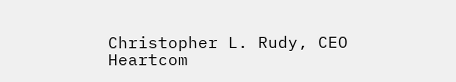Christopher L. Rudy, CEO
Heartcom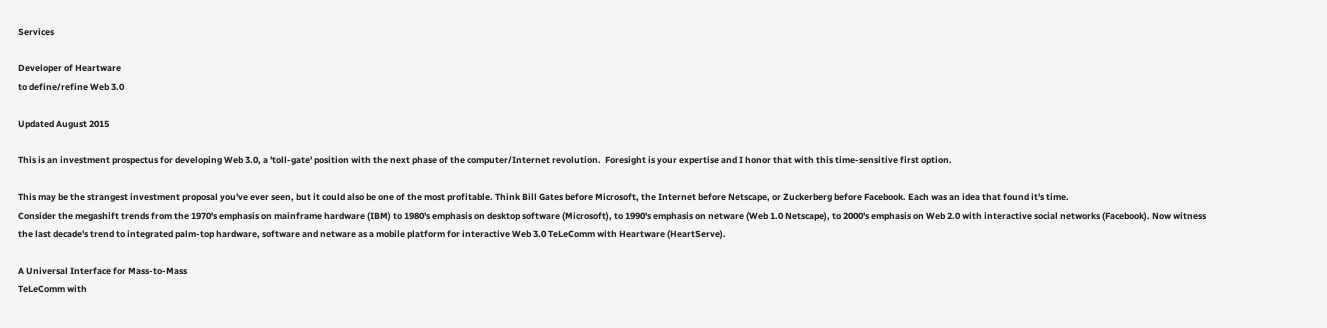Services

Developer of Heartware
to define/refine Web 3.0

Updated August 2015

This is an investment prospectus for developing Web 3.0, a 'toll-gate' position with the next phase of the computer/Internet revolution.  Foresight is your expertise and I honor that with this time-sensitive first option.

This may be the strangest investment proposal you've ever seen, but it could also be one of the most profitable. Think Bill Gates before Microsoft, the Internet before Netscape, or Zuckerberg before Facebook. Each was an idea that found it's time.
Consider the megashift trends from the 1970's emphasis on mainframe hardware (IBM) to 1980's emphasis on desktop software (Microsoft), to 1990's emphasis on netware (Web 1.0 Netscape), to 2000's emphasis on Web 2.0 with interactive social networks (Facebook). Now witness the last decade's trend to integrated palm-top hardware, software and netware as a mobile platform for interactive Web 3.0 TeLeComm with Heartware (HeartServe).

A Universal Interface for Mass-to-Mass
TeLeComm with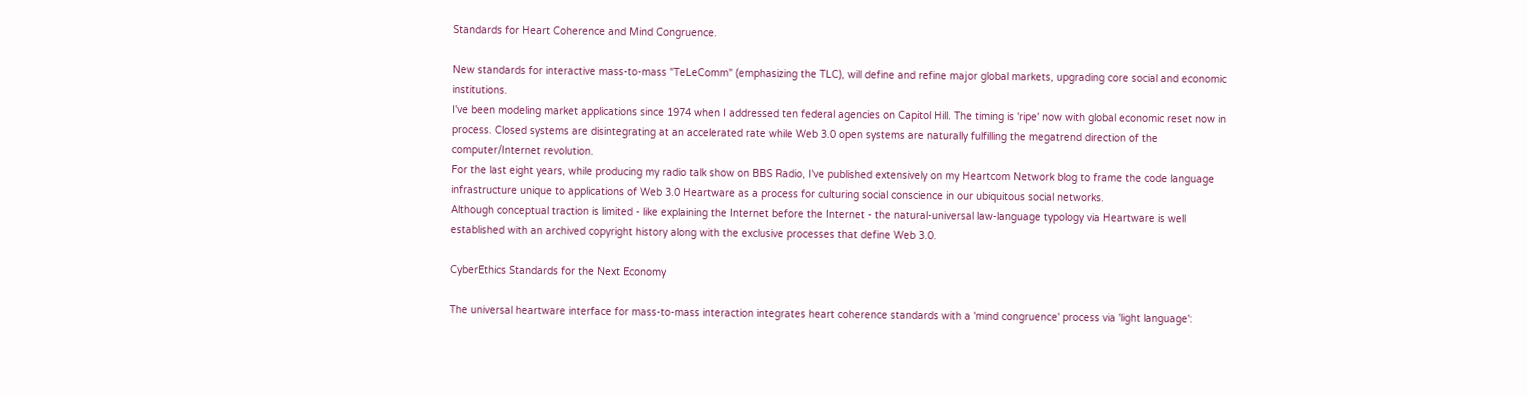Standards for Heart Coherence and Mind Congruence.

New standards for interactive mass-to-mass "TeLeComm" (emphasizing the TLC), will define and refine major global markets, upgrading core social and economic institutions.
I've been modeling market applications since 1974 when I addressed ten federal agencies on Capitol Hill. The timing is 'ripe' now with global economic reset now in process. Closed systems are disintegrating at an accelerated rate while Web 3.0 open systems are naturally fulfilling the megatrend direction of the computer/Internet revolution.
For the last eight years, while producing my radio talk show on BBS Radio, I've published extensively on my Heartcom Network blog to frame the code language infrastructure unique to applications of Web 3.0 Heartware as a process for culturing social conscience in our ubiquitous social networks.
Although conceptual traction is limited - like explaining the Internet before the Internet - the natural-universal law-language typology via Heartware is well established with an archived copyright history along with the exclusive processes that define Web 3.0.

CyberEthics Standards for the Next Economy

The universal heartware interface for mass-to-mass interaction integrates heart coherence standards with a 'mind congruence' process via 'light language':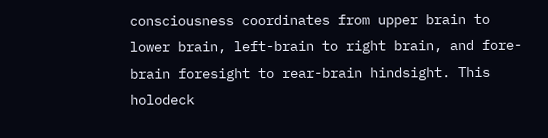consciousness coordinates from upper brain to lower brain, left-brain to right brain, and fore-brain foresight to rear-brain hindsight. This holodeck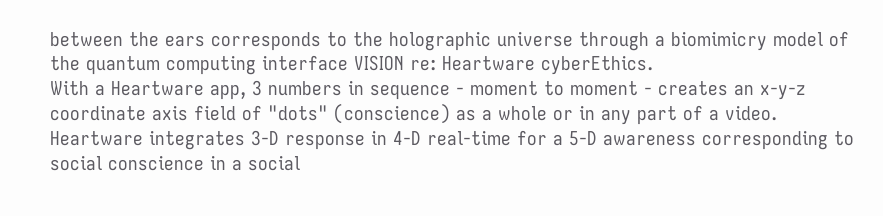between the ears corresponds to the holographic universe through a biomimicry model of the quantum computing interface VISION re: Heartware cyberEthics.
With a Heartware app, 3 numbers in sequence - moment to moment - creates an x-y-z coordinate axis field of "dots" (conscience) as a whole or in any part of a video.  Heartware integrates 3-D response in 4-D real-time for a 5-D awareness corresponding to social conscience in a social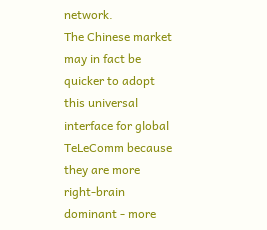network.
The Chinese market may in fact be quicker to adopt this universal interface for global TeLeComm because they are more right-brain dominant - more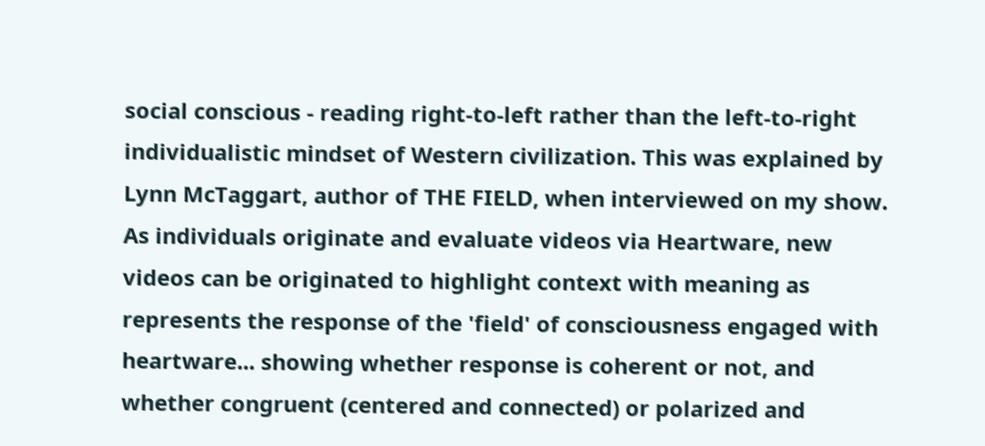social conscious - reading right-to-left rather than the left-to-right individualistic mindset of Western civilization. This was explained by Lynn McTaggart, author of THE FIELD, when interviewed on my show.
As individuals originate and evaluate videos via Heartware, new videos can be originated to highlight context with meaning as represents the response of the 'field' of consciousness engaged with heartware... showing whether response is coherent or not, and whether congruent (centered and connected) or polarized and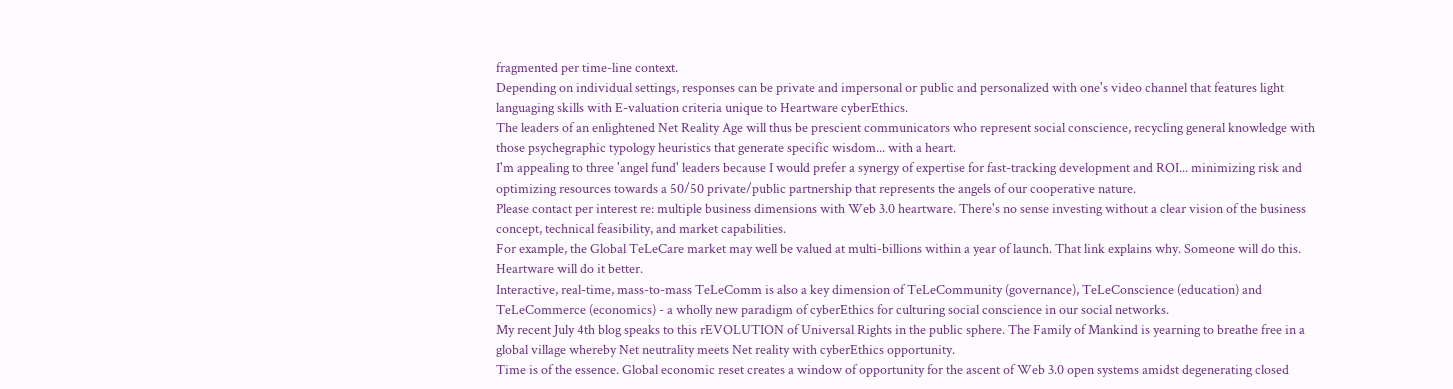fragmented per time-line context.
Depending on individual settings, responses can be private and impersonal or public and personalized with one's video channel that features light languaging skills with E-valuation criteria unique to Heartware cyberEthics.
The leaders of an enlightened Net Reality Age will thus be prescient communicators who represent social conscience, recycling general knowledge with those psychegraphic typology heuristics that generate specific wisdom... with a heart.
I'm appealing to three 'angel fund' leaders because I would prefer a synergy of expertise for fast-tracking development and ROI... minimizing risk and optimizing resources towards a 50/50 private/public partnership that represents the angels of our cooperative nature.
Please contact per interest re: multiple business dimensions with Web 3.0 heartware. There's no sense investing without a clear vision of the business concept, technical feasibility, and market capabilities.
For example, the Global TeLeCare market may well be valued at multi-billions within a year of launch. That link explains why. Someone will do this. Heartware will do it better.
Interactive, real-time, mass-to-mass TeLeComm is also a key dimension of TeLeCommunity (governance), TeLeConscience (education) and TeLeCommerce (economics) - a wholly new paradigm of cyberEthics for culturing social conscience in our social networks.
My recent July 4th blog speaks to this rEVOLUTION of Universal Rights in the public sphere. The Family of Mankind is yearning to breathe free in a global village whereby Net neutrality meets Net reality with cyberEthics opportunity.
Time is of the essence. Global economic reset creates a window of opportunity for the ascent of Web 3.0 open systems amidst degenerating closed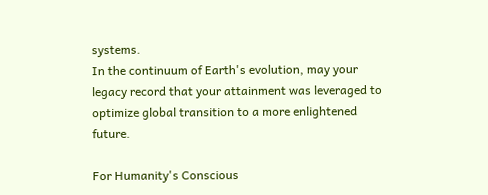systems.
In the continuum of Earth's evolution, may your legacy record that your attainment was leveraged to optimize global transition to a more enlightened future.

For Humanity's Conscious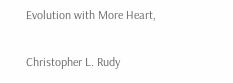Evolution with More Heart,

Christopher L. Rudy